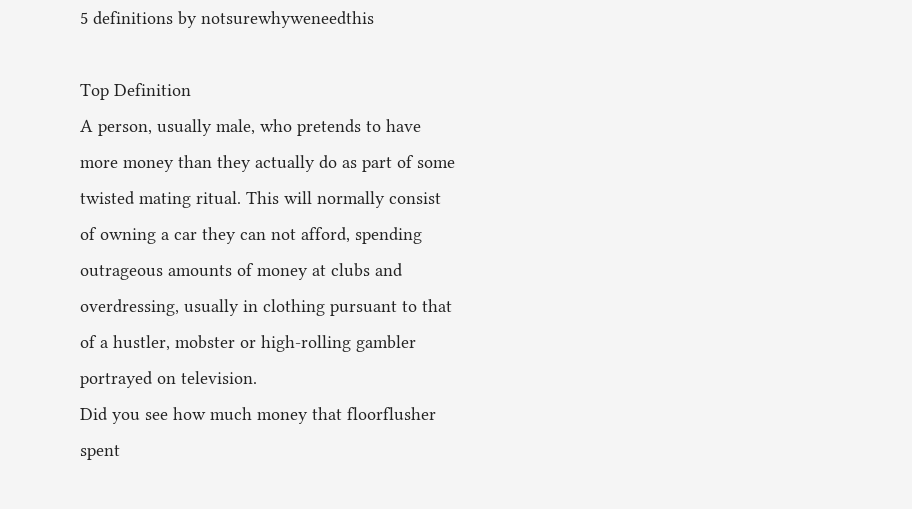5 definitions by notsurewhyweneedthis

Top Definition
A person, usually male, who pretends to have more money than they actually do as part of some twisted mating ritual. This will normally consist of owning a car they can not afford, spending outrageous amounts of money at clubs and overdressing, usually in clothing pursuant to that of a hustler, mobster or high-rolling gambler portrayed on television.
Did you see how much money that floorflusher spent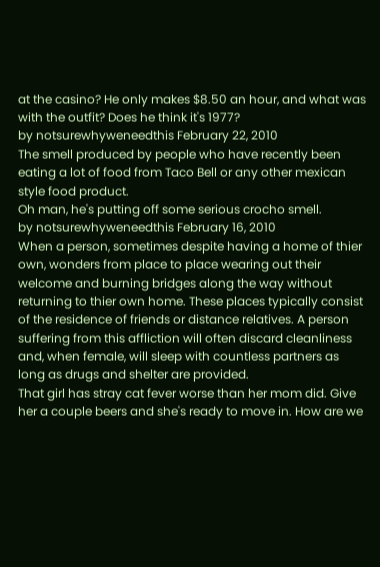at the casino? He only makes $8.50 an hour, and what was with the outfit? Does he think it's 1977?
by notsurewhyweneedthis February 22, 2010
The smell produced by people who have recently been eating a lot of food from Taco Bell or any other mexican style food product.
Oh man, he's putting off some serious crocho smell.
by notsurewhyweneedthis February 16, 2010
When a person, sometimes despite having a home of thier own, wonders from place to place wearing out their welcome and burning bridges along the way without returning to thier own home. These places typically consist of the residence of friends or distance relatives. A person suffering from this affliction will often discard cleanliness and, when female, will sleep with countless partners as long as drugs and shelter are provided.
That girl has stray cat fever worse than her mom did. Give her a couple beers and she's ready to move in. How are we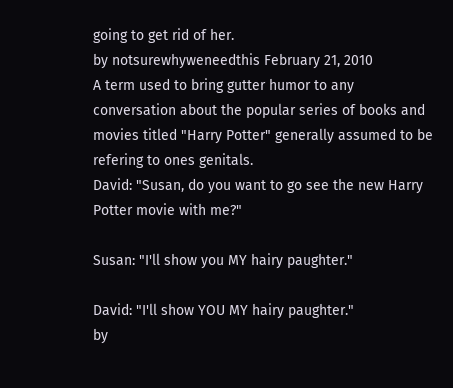going to get rid of her.
by notsurewhyweneedthis February 21, 2010
A term used to bring gutter humor to any conversation about the popular series of books and movies titled "Harry Potter" generally assumed to be refering to ones genitals.
David: "Susan, do you want to go see the new Harry Potter movie with me?"

Susan: "I'll show you MY hairy paughter."

David: "I'll show YOU MY hairy paughter."
by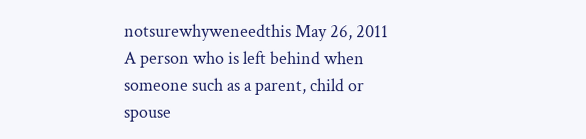notsurewhyweneedthis May 26, 2011
A person who is left behind when someone such as a parent, child or spouse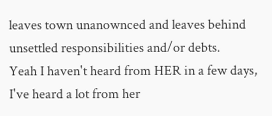leaves town unanownced and leaves behind unsettled responsibilities and/or debts.
Yeah I haven't heard from HER in a few days, I've heard a lot from her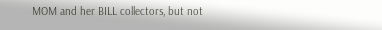MOM and her BILL collectors, but not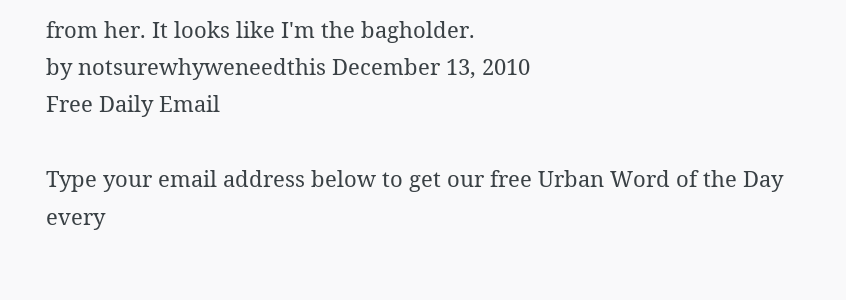from her. It looks like I'm the bagholder.
by notsurewhyweneedthis December 13, 2010
Free Daily Email

Type your email address below to get our free Urban Word of the Day every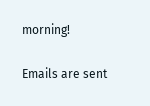morning!

Emails are sent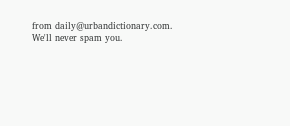from daily@urbandictionary.com. We'll never spam you.